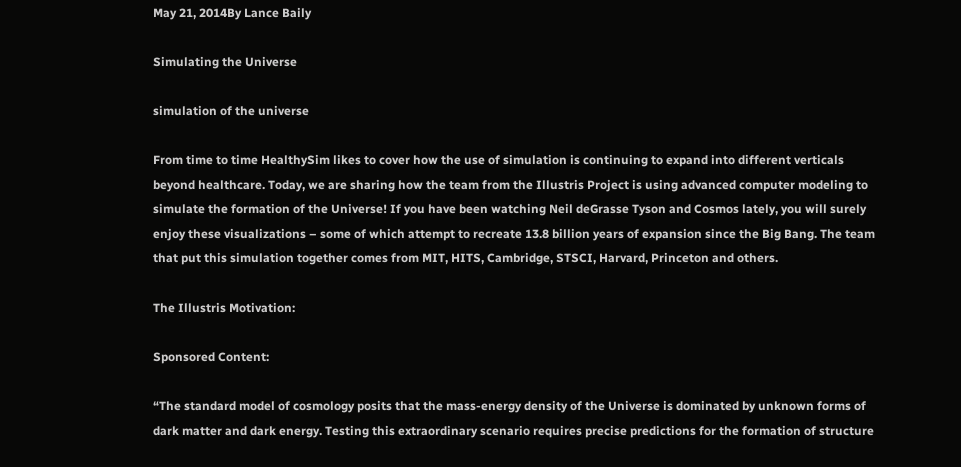May 21, 2014By Lance Baily

Simulating the Universe

simulation of the universe

From time to time HealthySim likes to cover how the use of simulation is continuing to expand into different verticals beyond healthcare. Today, we are sharing how the team from the Illustris Project is using advanced computer modeling to simulate the formation of the Universe! If you have been watching Neil deGrasse Tyson and Cosmos lately, you will surely enjoy these visualizations – some of which attempt to recreate 13.8 billion years of expansion since the Big Bang. The team that put this simulation together comes from MIT, HITS, Cambridge, STSCI, Harvard, Princeton and others.

The Illustris Motivation:

Sponsored Content:

“The standard model of cosmology posits that the mass-energy density of the Universe is dominated by unknown forms of dark matter and dark energy. Testing this extraordinary scenario requires precise predictions for the formation of structure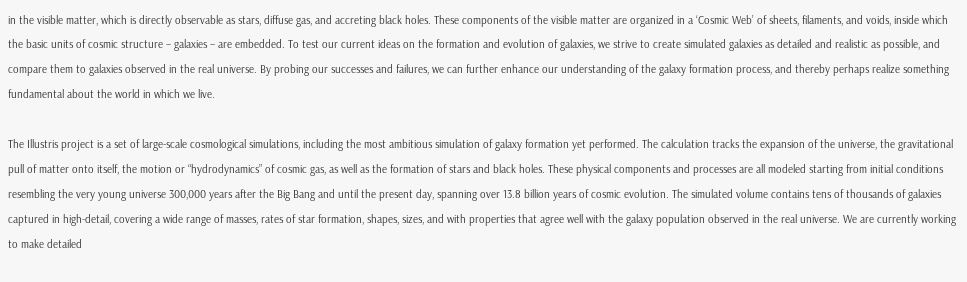in the visible matter, which is directly observable as stars, diffuse gas, and accreting black holes. These components of the visible matter are organized in a ‘Cosmic Web’ of sheets, filaments, and voids, inside which the basic units of cosmic structure – galaxies – are embedded. To test our current ideas on the formation and evolution of galaxies, we strive to create simulated galaxies as detailed and realistic as possible, and compare them to galaxies observed in the real universe. By probing our successes and failures, we can further enhance our understanding of the galaxy formation process, and thereby perhaps realize something fundamental about the world in which we live.

The Illustris project is a set of large-scale cosmological simulations, including the most ambitious simulation of galaxy formation yet performed. The calculation tracks the expansion of the universe, the gravitational pull of matter onto itself, the motion or “hydrodynamics” of cosmic gas, as well as the formation of stars and black holes. These physical components and processes are all modeled starting from initial conditions resembling the very young universe 300,000 years after the Big Bang and until the present day, spanning over 13.8 billion years of cosmic evolution. The simulated volume contains tens of thousands of galaxies captured in high-detail, covering a wide range of masses, rates of star formation, shapes, sizes, and with properties that agree well with the galaxy population observed in the real universe. We are currently working to make detailed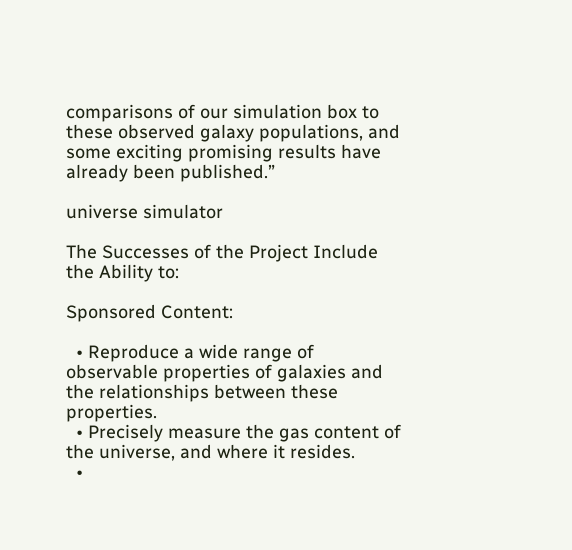comparisons of our simulation box to these observed galaxy populations, and some exciting promising results have already been published.”

universe simulator

The Successes of the Project Include the Ability to:

Sponsored Content:

  • Reproduce a wide range of observable properties of galaxies and the relationships between these properties.
  • Precisely measure the gas content of the universe, and where it resides.
  •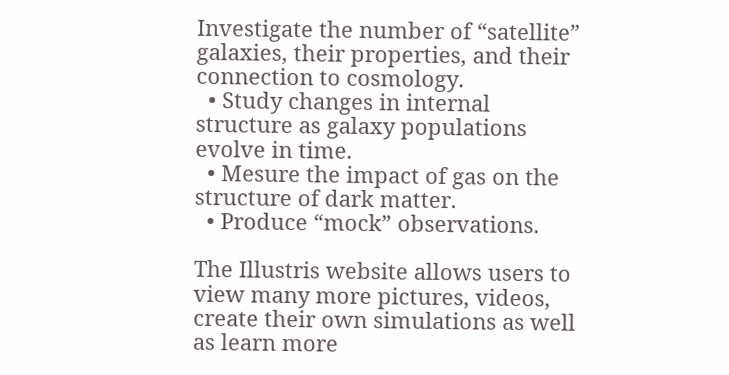Investigate the number of “satellite” galaxies, their properties, and their connection to cosmology.
  • Study changes in internal structure as galaxy populations evolve in time.
  • Mesure the impact of gas on the structure of dark matter.
  • Produce “mock” observations.

The Illustris website allows users to view many more pictures, videos, create their own simulations as well as learn more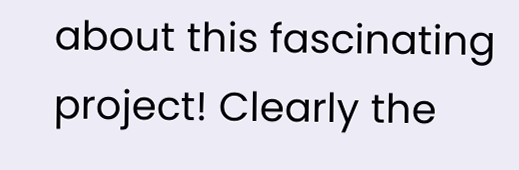about this fascinating project! Clearly the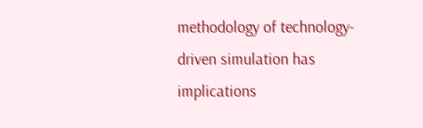methodology of technology-driven simulation has implications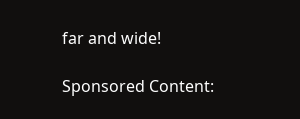far and wide!

Sponsored Content: